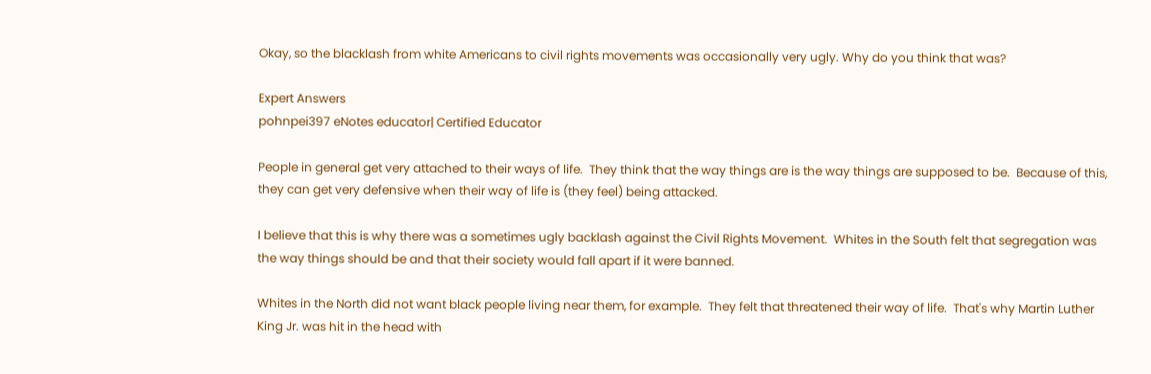Okay, so the blacklash from white Americans to civil rights movements was occasionally very ugly. Why do you think that was?

Expert Answers
pohnpei397 eNotes educator| Certified Educator

People in general get very attached to their ways of life.  They think that the way things are is the way things are supposed to be.  Because of this, they can get very defensive when their way of life is (they feel) being attacked.

I believe that this is why there was a sometimes ugly backlash against the Civil Rights Movement.  Whites in the South felt that segregation was the way things should be and that their society would fall apart if it were banned.

Whites in the North did not want black people living near them, for example.  They felt that threatened their way of life.  That's why Martin Luther King Jr. was hit in the head with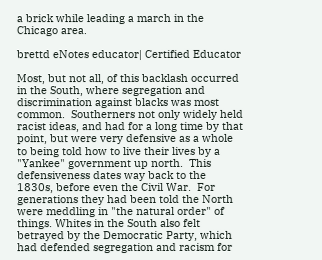a brick while leading a march in the Chicago area.

brettd eNotes educator| Certified Educator

Most, but not all, of this backlash occurred in the South, where segregation and discrimination against blacks was most common.  Southerners not only widely held racist ideas, and had for a long time by that point, but were very defensive as a whole to being told how to live their lives by a "Yankee" government up north.  This defensiveness dates way back to the 1830s, before even the Civil War.  For generations they had been told the North were meddling in "the natural order" of things. Whites in the South also felt betrayed by the Democratic Party, which had defended segregation and racism for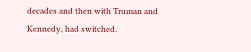decades and then with Truman and Kennedy, had switched.